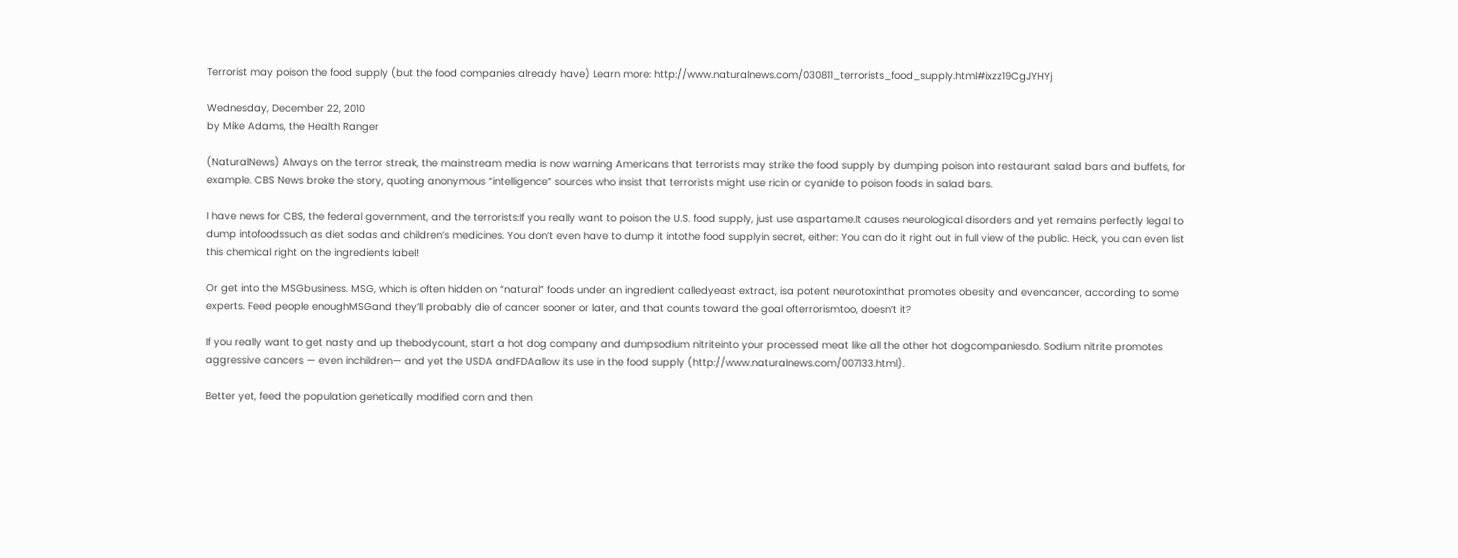Terrorist may poison the food supply (but the food companies already have) Learn more: http://www.naturalnews.com/030811_terrorists_food_supply.html#ixzz19CgJYHYj

Wednesday, December 22, 2010
by Mike Adams, the Health Ranger

(NaturalNews) Always on the terror streak, the mainstream media is now warning Americans that terrorists may strike the food supply by dumping poison into restaurant salad bars and buffets, for example. CBS News broke the story, quoting anonymous “intelligence” sources who insist that terrorists might use ricin or cyanide to poison foods in salad bars.

I have news for CBS, the federal government, and the terrorists:If you really want to poison the U.S. food supply, just use aspartame.It causes neurological disorders and yet remains perfectly legal to dump intofoodssuch as diet sodas and children’s medicines. You don’t even have to dump it intothe food supplyin secret, either: You can do it right out in full view of the public. Heck, you can even list this chemical right on the ingredients label!

Or get into the MSGbusiness. MSG, which is often hidden on “natural” foods under an ingredient calledyeast extract, isa potent neurotoxinthat promotes obesity and evencancer, according to some experts. Feed people enoughMSGand they’ll probably die of cancer sooner or later, and that counts toward the goal ofterrorismtoo, doesn’t it?

If you really want to get nasty and up thebodycount, start a hot dog company and dumpsodium nitriteinto your processed meat like all the other hot dogcompaniesdo. Sodium nitrite promotes aggressive cancers — even inchildren— and yet the USDA andFDAallow its use in the food supply (http://www.naturalnews.com/007133.html).

Better yet, feed the population genetically modified corn and then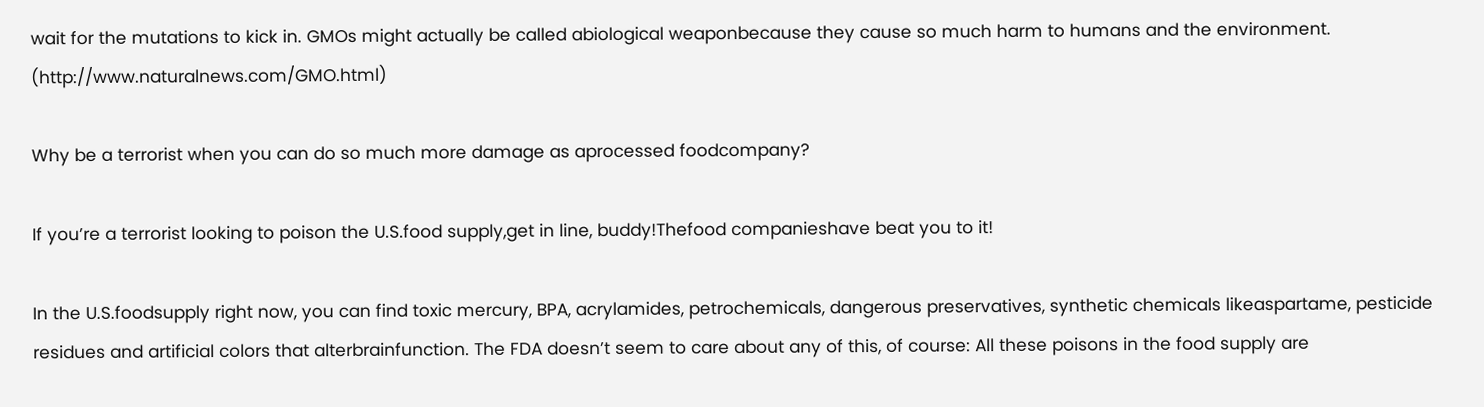wait for the mutations to kick in. GMOs might actually be called abiological weaponbecause they cause so much harm to humans and the environment. (http://www.naturalnews.com/GMO.html)

Why be a terrorist when you can do so much more damage as aprocessed foodcompany?

If you’re a terrorist looking to poison the U.S.food supply,get in line, buddy!Thefood companieshave beat you to it!

In the U.S.foodsupply right now, you can find toxic mercury, BPA, acrylamides, petrochemicals, dangerous preservatives, synthetic chemicals likeaspartame, pesticide residues and artificial colors that alterbrainfunction. The FDA doesn’t seem to care about any of this, of course: All these poisons in the food supply are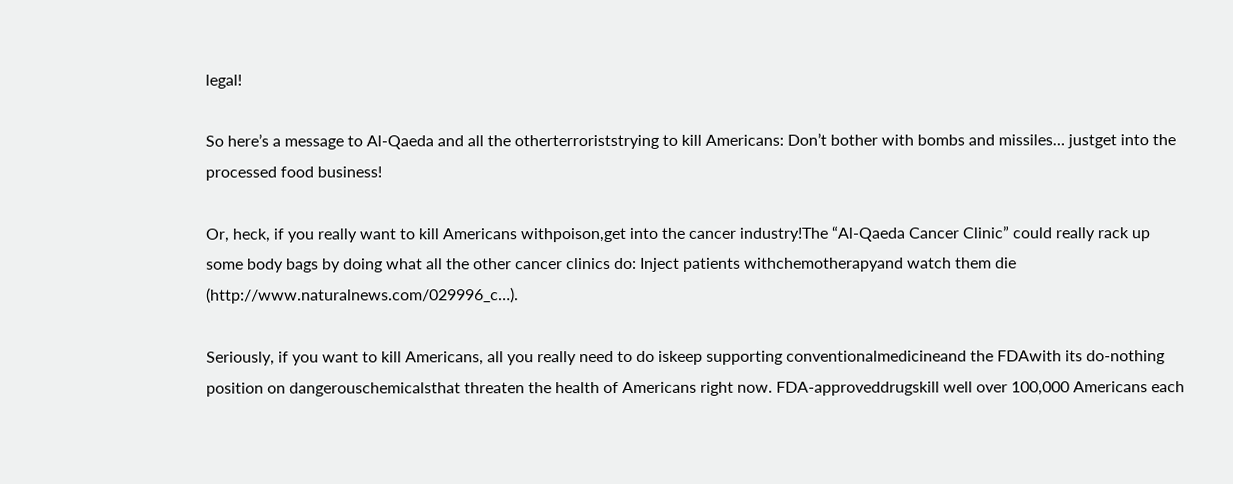legal!

So here’s a message to Al-Qaeda and all the otherterroriststrying to kill Americans: Don’t bother with bombs and missiles… justget into the processed food business!

Or, heck, if you really want to kill Americans withpoison,get into the cancer industry!The “Al-Qaeda Cancer Clinic” could really rack up some body bags by doing what all the other cancer clinics do: Inject patients withchemotherapyand watch them die (http://www.naturalnews.com/029996_c…).

Seriously, if you want to kill Americans, all you really need to do iskeep supporting conventionalmedicineand the FDAwith its do-nothing position on dangerouschemicalsthat threaten the health of Americans right now. FDA-approveddrugskill well over 100,000 Americans each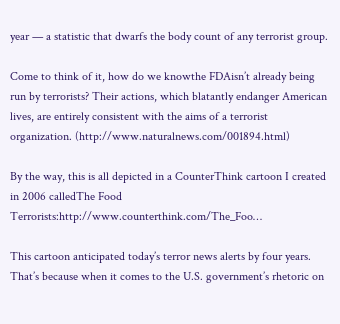year — a statistic that dwarfs the body count of any terrorist group.

Come to think of it, how do we knowthe FDAisn’t already being run by terrorists? Their actions, which blatantly endanger American lives, are entirely consistent with the aims of a terrorist organization. (http://www.naturalnews.com/001894.html)

By the way, this is all depicted in a CounterThink cartoon I created in 2006 calledThe Food Terrorists:http://www.counterthink.com/The_Foo…

This cartoon anticipated today’s terror news alerts by four years. That’s because when it comes to the U.S. government’s rhetoric on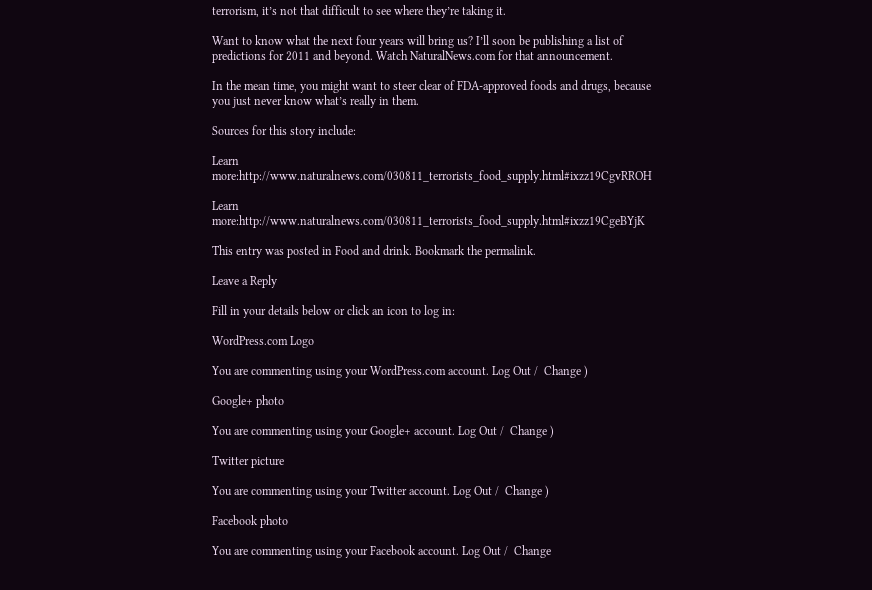terrorism, it’s not that difficult to see where they’re taking it.

Want to know what the next four years will bring us? I’ll soon be publishing a list of predictions for 2011 and beyond. Watch NaturalNews.com for that announcement.

In the mean time, you might want to steer clear of FDA-approved foods and drugs, because you just never know what’s really in them.

Sources for this story include:

Learn more:http://www.naturalnews.com/030811_terrorists_food_supply.html#ixzz19CgvRROH

Learn more:http://www.naturalnews.com/030811_terrorists_food_supply.html#ixzz19CgeBYjK

This entry was posted in Food and drink. Bookmark the permalink.

Leave a Reply

Fill in your details below or click an icon to log in:

WordPress.com Logo

You are commenting using your WordPress.com account. Log Out /  Change )

Google+ photo

You are commenting using your Google+ account. Log Out /  Change )

Twitter picture

You are commenting using your Twitter account. Log Out /  Change )

Facebook photo

You are commenting using your Facebook account. Log Out /  Change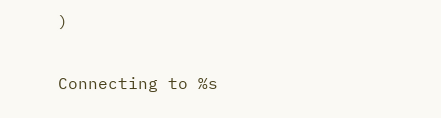)


Connecting to %s